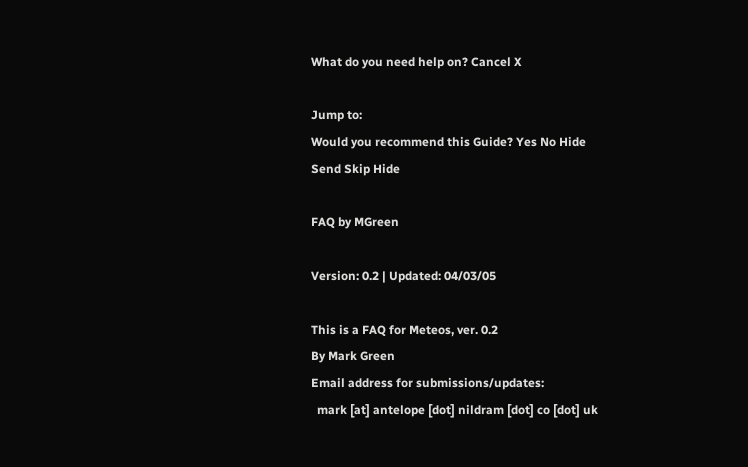What do you need help on? Cancel X

Jump to:
Would you recommend this Guide? Yes No Hide
Send Skip Hide

FAQ by MGreen

Version: 0.2 | Updated: 04/03/05

This is a FAQ for Meteos, ver. 0.2
By Mark Green
Email address for submissions/updates:
  mark [at] antelope [dot] nildram [dot] co [dot] uk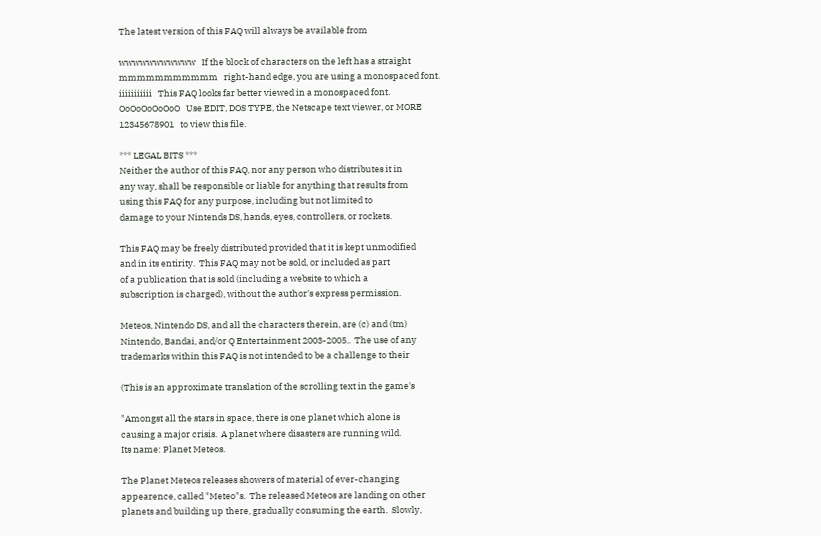The latest version of this FAQ will always be available from

wwwwwwwwwww   If the block of characters on the left has a straight
mmmmmmmmmmm   right-hand edge, you are using a monospaced font.
iiiiiiiiiii   This FAQ looks far better viewed in a monospaced font.
OoOoOoOoOoO   Use EDIT, DOS TYPE, the Netscape text viewer, or MORE
12345678901   to view this file.

*** LEGAL BITS ***
Neither the author of this FAQ, nor any person who distributes it in
any way, shall be responsible or liable for anything that results from
using this FAQ for any purpose, including but not limited to
damage to your Nintends DS, hands, eyes, controllers, or rockets.

This FAQ may be freely distributed provided that it is kept unmodified
and in its entirity.  This FAQ may not be sold, or included as part
of a publication that is sold (including a website to which a
subscription is charged), without the author's express permission.

Meteos, Nintendo DS, and all the characters therein, are (c) and (tm)
Nintendo, Bandai, and/or Q Entertainment 2003-2005..  The use of any
trademarks within this FAQ is not intended to be a challenge to their

(This is an approximate translation of the scrolling text in the game's

"Amongst all the stars in space, there is one planet which alone is
causing a major crisis.  A planet where disasters are running wild.
Its name: Planet Meteos.

The Planet Meteos releases showers of material of ever-changing
appearence, called "Meteo"s.  The released Meteos are landing on other
planets and building up there, gradually consuming the earth.  Slowly,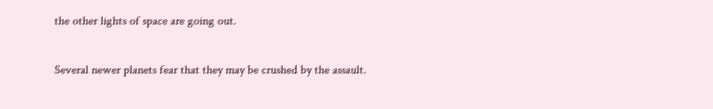the other lights of space are going out.

Several newer planets fear that they may be crushed by the assault.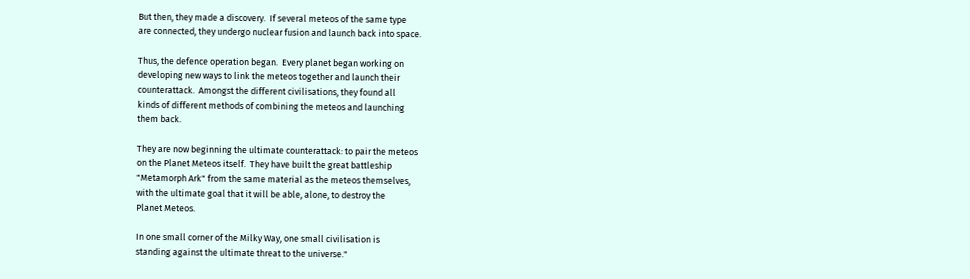But then, they made a discovery.  If several meteos of the same type
are connected, they undergo nuclear fusion and launch back into space.

Thus, the defence operation began.  Every planet began working on
developing new ways to link the meteos together and launch their
counterattack.  Amongst the different civilisations, they found all
kinds of different methods of combining the meteos and launching
them back.

They are now beginning the ultimate counterattack: to pair the meteos
on the Planet Meteos itself.  They have built the great battleship
"Metamorph Ark" from the same material as the meteos themselves,
with the ultimate goal that it will be able, alone, to destroy the
Planet Meteos.

In one small corner of the Milky Way, one small civilisation is
standing against the ultimate threat to the universe."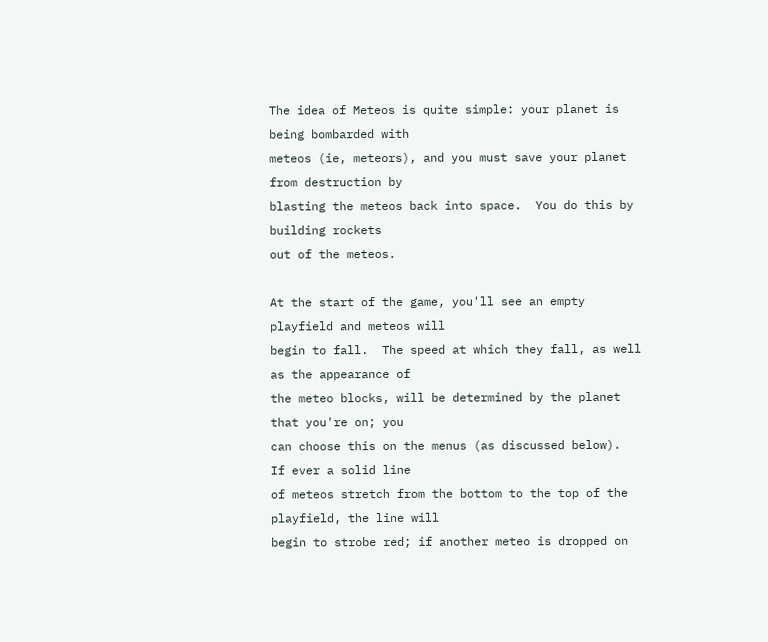The idea of Meteos is quite simple: your planet is being bombarded with
meteos (ie, meteors), and you must save your planet from destruction by
blasting the meteos back into space.  You do this by building rockets
out of the meteos.

At the start of the game, you'll see an empty playfield and meteos will
begin to fall.  The speed at which they fall, as well as the appearance of
the meteo blocks, will be determined by the planet that you're on; you
can choose this on the menus (as discussed below).  If ever a solid line
of meteos stretch from the bottom to the top of the playfield, the line will
begin to strobe red; if another meteo is dropped on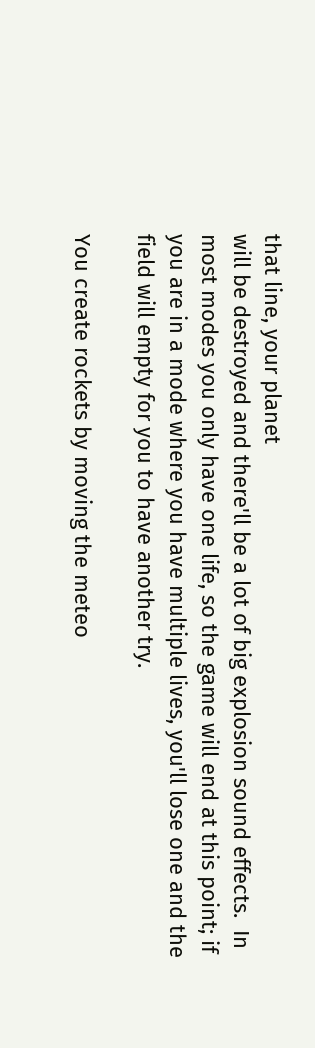that line, your planet
will be destroyed and there'll be a lot of big explosion sound effects.  In
most modes you only have one life, so the game will end at this point; if
you are in a mode where you have multiple lives, you'll lose one and the
field will empty for you to have another try.

You create rockets by moving the meteo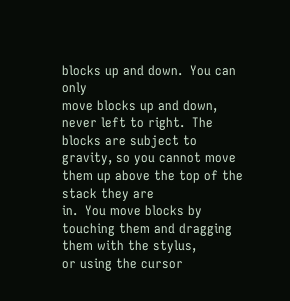blocks up and down.  You can only
move blocks up and down, never left to right.  The blocks are subject to
gravity, so you cannot move them up above the top of the stack they are
in.  You move blocks by touching them and dragging them with the stylus,
or using the cursor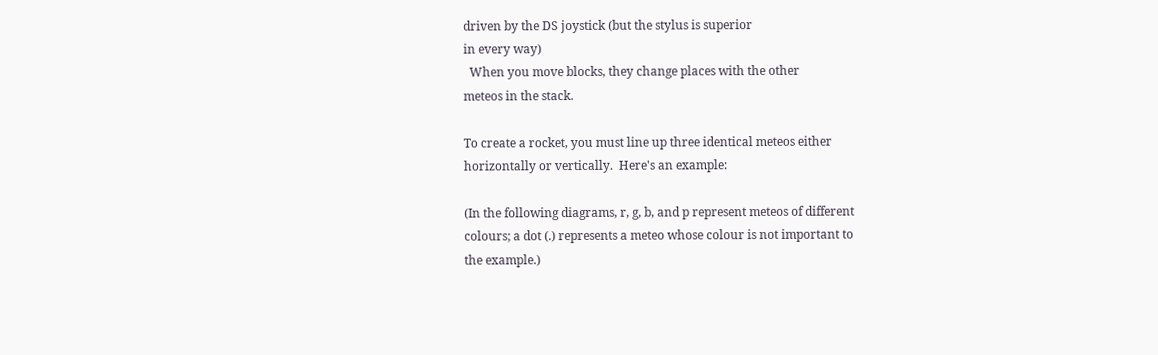driven by the DS joystick (but the stylus is superior
in every way)
  When you move blocks, they change places with the other
meteos in the stack.

To create a rocket, you must line up three identical meteos either
horizontally or vertically.  Here's an example:

(In the following diagrams, r, g, b, and p represent meteos of different
colours; a dot (.) represents a meteo whose colour is not important to
the example.)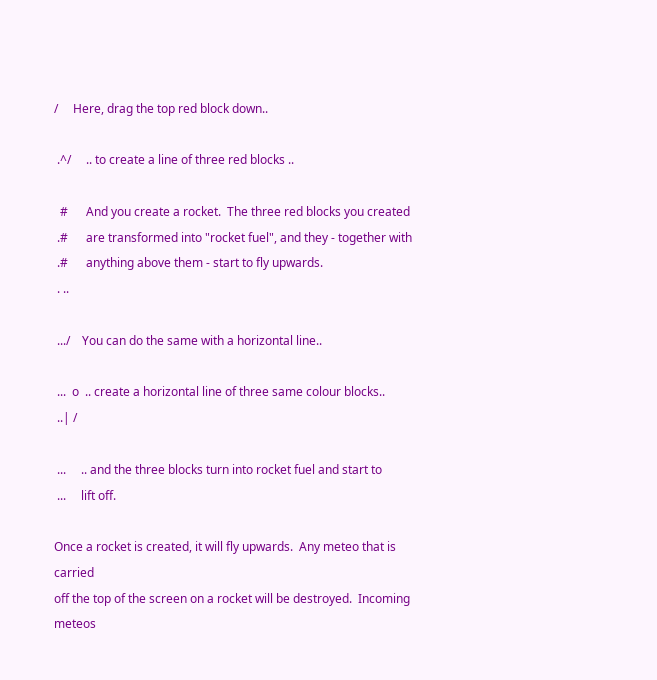/     Here, drag the top red block down..

 .^/     .. to create a line of three red blocks ..

  #      And you create a rocket.  The three red blocks you created
 .#      are transformed into "rocket fuel", and they - together with
 .#      anything above them - start to fly upwards.
 . ..

 .../    You can do the same with a horizontal line..

 ...  o  .. create a horizontal line of three same colour blocks..
 ..| /

 ...     .. and the three blocks turn into rocket fuel and start to
 ...     lift off.

Once a rocket is created, it will fly upwards.  Any meteo that is carried
off the top of the screen on a rocket will be destroyed.  Incoming meteos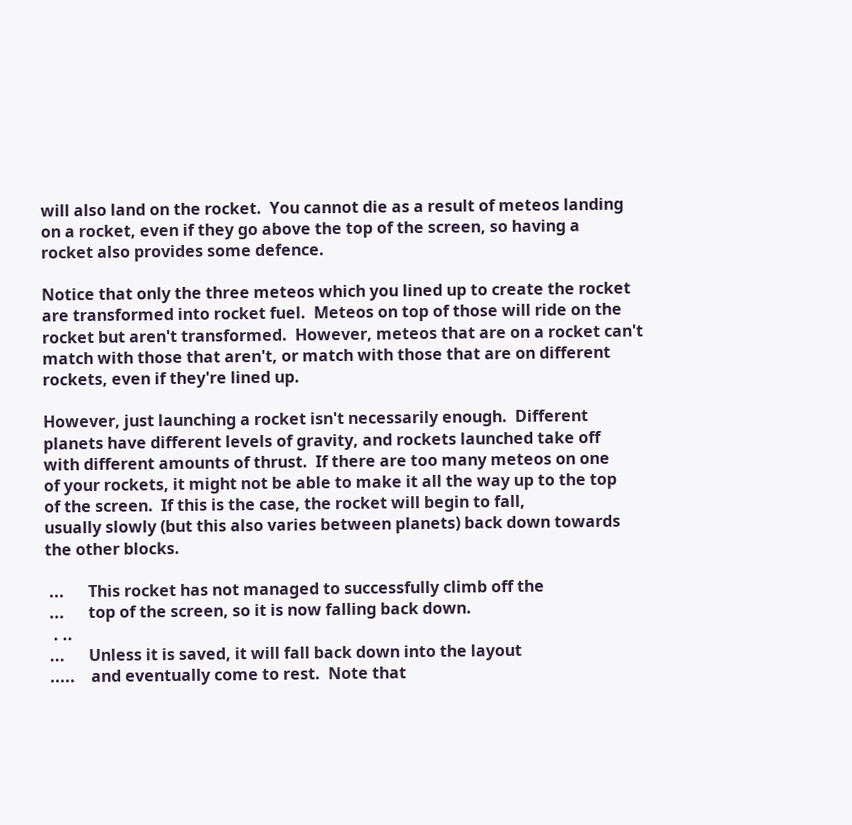will also land on the rocket.  You cannot die as a result of meteos landing
on a rocket, even if they go above the top of the screen, so having a
rocket also provides some defence.

Notice that only the three meteos which you lined up to create the rocket
are transformed into rocket fuel.  Meteos on top of those will ride on the
rocket but aren't transformed.  However, meteos that are on a rocket can't
match with those that aren't, or match with those that are on different
rockets, even if they're lined up.

However, just launching a rocket isn't necessarily enough.  Different
planets have different levels of gravity, and rockets launched take off
with different amounts of thrust.  If there are too many meteos on one
of your rockets, it might not be able to make it all the way up to the top
of the screen.  If this is the case, the rocket will begin to fall,
usually slowly (but this also varies between planets) back down towards
the other blocks.

 ...      This rocket has not managed to successfully climb off the
 ...      top of the screen, so it is now falling back down.
  . ..
 ...      Unless it is saved, it will fall back down into the layout
 .....    and eventually come to rest.  Note that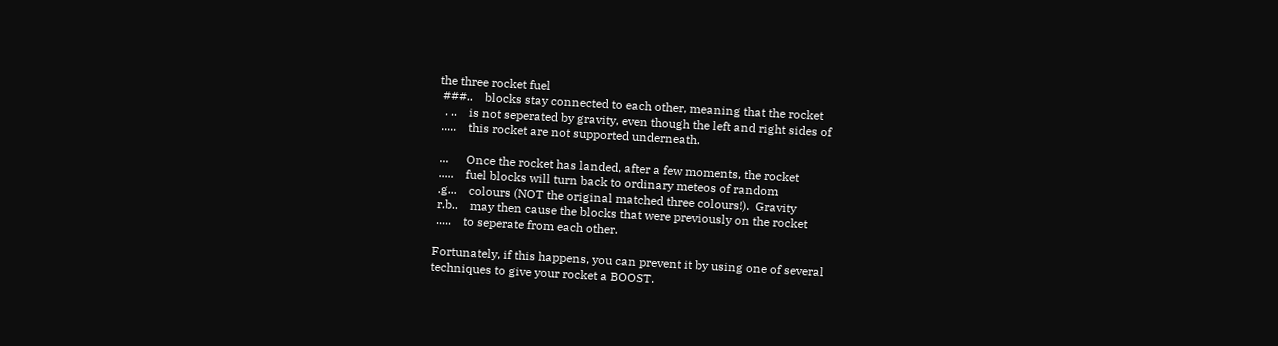the three rocket fuel
 ###..    blocks stay connected to each other, meaning that the rocket
  . ..    is not seperated by gravity, even though the left and right sides of
 .....    this rocket are not supported underneath.

 ...      Once the rocket has landed, after a few moments, the rocket
 .....    fuel blocks will turn back to ordinary meteos of random
 .g...    colours (NOT the original matched three colours!).  Gravity
 r.b..    may then cause the blocks that were previously on the rocket
 .....    to seperate from each other.

Fortunately, if this happens, you can prevent it by using one of several
techniques to give your rocket a BOOST.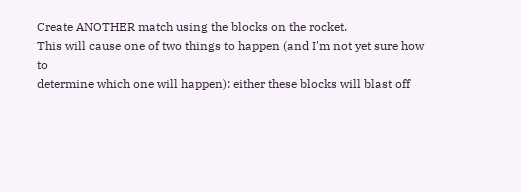Create ANOTHER match using the blocks on the rocket.
This will cause one of two things to happen (and I'm not yet sure how to
determine which one will happen): either these blocks will blast off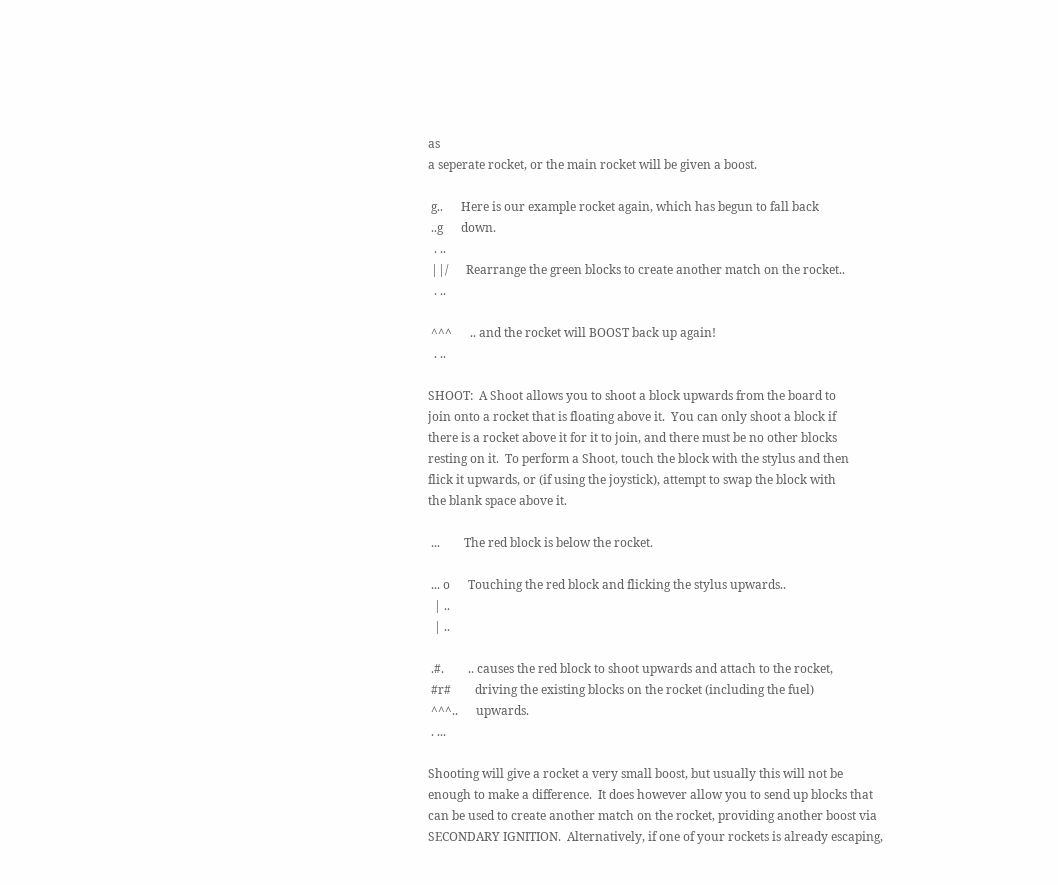as
a seperate rocket, or the main rocket will be given a boost.

 g..      Here is our example rocket again, which has begun to fall back
 ..g      down.
  . ..
 ||/      Rearrange the green blocks to create another match on the rocket..
  . ..

 ^^^      .. and the rocket will BOOST back up again!
  . ..

SHOOT:  A Shoot allows you to shoot a block upwards from the board to
join onto a rocket that is floating above it.  You can only shoot a block if
there is a rocket above it for it to join, and there must be no other blocks
resting on it.  To perform a Shoot, touch the block with the stylus and then
flick it upwards, or (if using the joystick), attempt to swap the block with
the blank space above it.

 ...        The red block is below the rocket.

 ... o      Touching the red block and flicking the stylus upwards..
  | ..
  | ..

 .#.        .. causes the red block to shoot upwards and attach to the rocket,
 #r#        driving the existing blocks on the rocket (including the fuel)
 ^^^..      upwards.
 . ...

Shooting will give a rocket a very small boost, but usually this will not be
enough to make a difference.  It does however allow you to send up blocks that
can be used to create another match on the rocket, providing another boost via
SECONDARY IGNITION.  Alternatively, if one of your rockets is already escaping,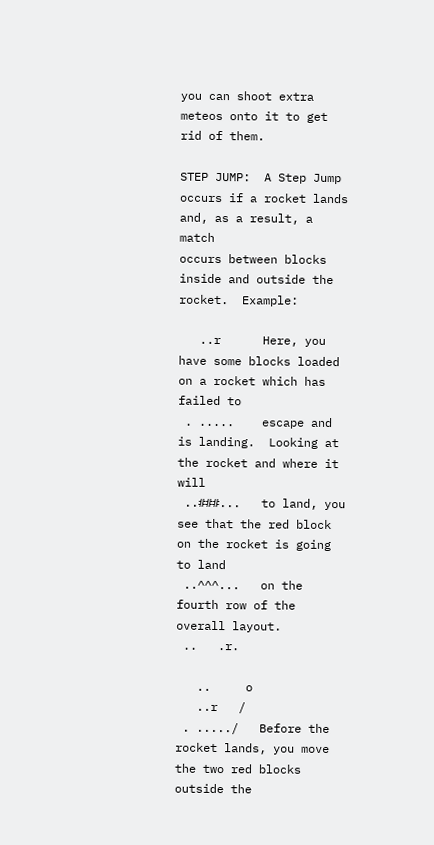you can shoot extra meteos onto it to get rid of them.

STEP JUMP:  A Step Jump occurs if a rocket lands and, as a result, a match
occurs between blocks inside and outside the rocket.  Example:

   ..r      Here, you have some blocks loaded on a rocket which has failed to
 . .....    escape and is landing.  Looking at the rocket and where it will
 ..###...   to land, you see that the red block on the rocket is going to land
 ..^^^...   on the fourth row of the overall layout.
 ..   .r.

   ..     o
   ..r   /
 . ...../   Before the rocket lands, you move the two red blocks outside the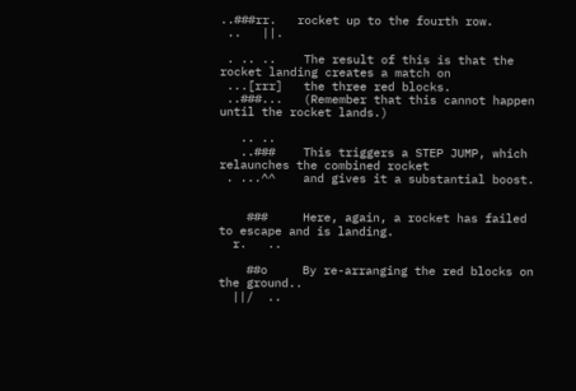..###rr.   rocket up to the fourth row.
 ..   ||.

 . .. ..    The result of this is that the rocket landing creates a match on
 ...[rrr]   the three red blocks.
 ..###...   (Remember that this cannot happen until the rocket lands.)

   .. ..
   ..###    This triggers a STEP JUMP, which relaunches the combined rocket
 . ...^^    and gives it a substantial boost.


    ###     Here, again, a rocket has failed to escape and is landing.
  r.   ..

    ##o     By re-arranging the red blocks on the ground..
  ||/  ..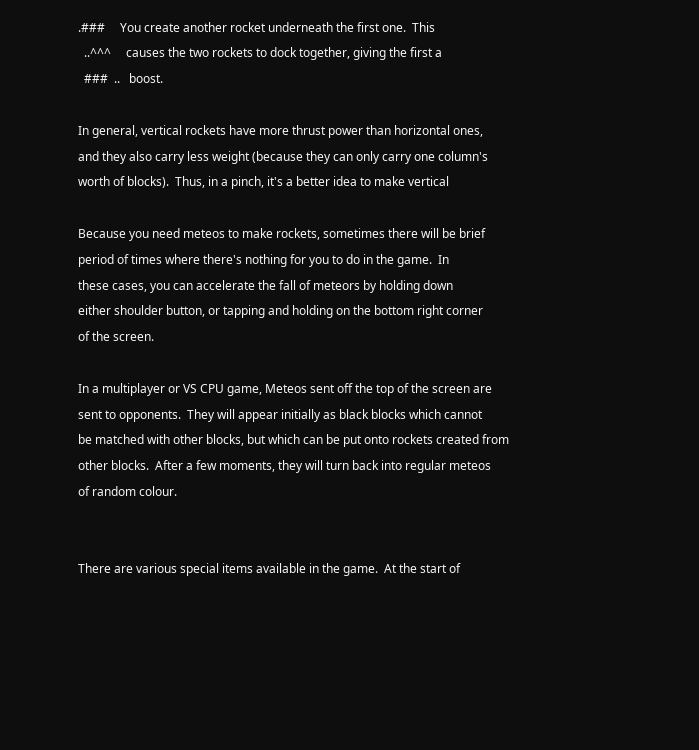.###     You create another rocket underneath the first one.  This
  ..^^^     causes the two rockets to dock together, giving the first a
  ###  ..   boost.

In general, vertical rockets have more thrust power than horizontal ones,
and they also carry less weight (because they can only carry one column's
worth of blocks).  Thus, in a pinch, it's a better idea to make vertical

Because you need meteos to make rockets, sometimes there will be brief
period of times where there's nothing for you to do in the game.  In
these cases, you can accelerate the fall of meteors by holding down
either shoulder button, or tapping and holding on the bottom right corner
of the screen.

In a multiplayer or VS CPU game, Meteos sent off the top of the screen are
sent to opponents.  They will appear initially as black blocks which cannot
be matched with other blocks, but which can be put onto rockets created from
other blocks.  After a few moments, they will turn back into regular meteos
of random colour.


There are various special items available in the game.  At the start of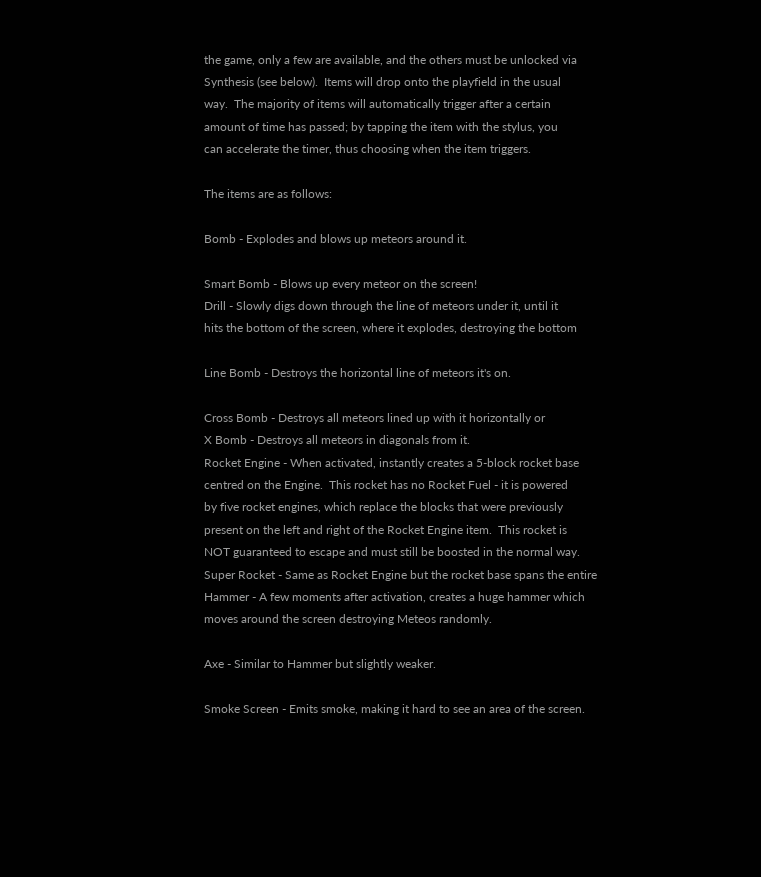the game, only a few are available, and the others must be unlocked via
Synthesis (see below).  Items will drop onto the playfield in the usual
way.  The majority of items will automatically trigger after a certain
amount of time has passed; by tapping the item with the stylus, you
can accelerate the timer, thus choosing when the item triggers.

The items are as follows:

Bomb - Explodes and blows up meteors around it.

Smart Bomb - Blows up every meteor on the screen!
Drill - Slowly digs down through the line of meteors under it, until it
hits the bottom of the screen, where it explodes, destroying the bottom

Line Bomb - Destroys the horizontal line of meteors it's on.

Cross Bomb - Destroys all meteors lined up with it horizontally or
X Bomb - Destroys all meteors in diagonals from it.
Rocket Engine - When activated, instantly creates a 5-block rocket base
centred on the Engine.  This rocket has no Rocket Fuel - it is powered
by five rocket engines, which replace the blocks that were previously
present on the left and right of the Rocket Engine item.  This rocket is
NOT guaranteed to escape and must still be boosted in the normal way.
Super Rocket - Same as Rocket Engine but the rocket base spans the entire
Hammer - A few moments after activation, creates a huge hammer which
moves around the screen destroying Meteos randomly.

Axe - Similar to Hammer but slightly weaker.

Smoke Screen - Emits smoke, making it hard to see an area of the screen.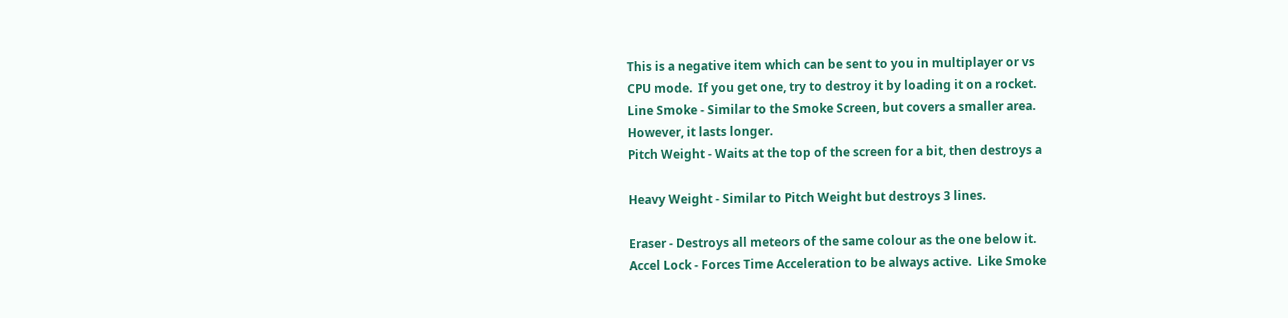This is a negative item which can be sent to you in multiplayer or vs
CPU mode.  If you get one, try to destroy it by loading it on a rocket.
Line Smoke - Similar to the Smoke Screen, but covers a smaller area.
However, it lasts longer.
Pitch Weight - Waits at the top of the screen for a bit, then destroys a

Heavy Weight - Similar to Pitch Weight but destroys 3 lines.

Eraser - Destroys all meteors of the same colour as the one below it.
Accel Lock - Forces Time Acceleration to be always active.  Like Smoke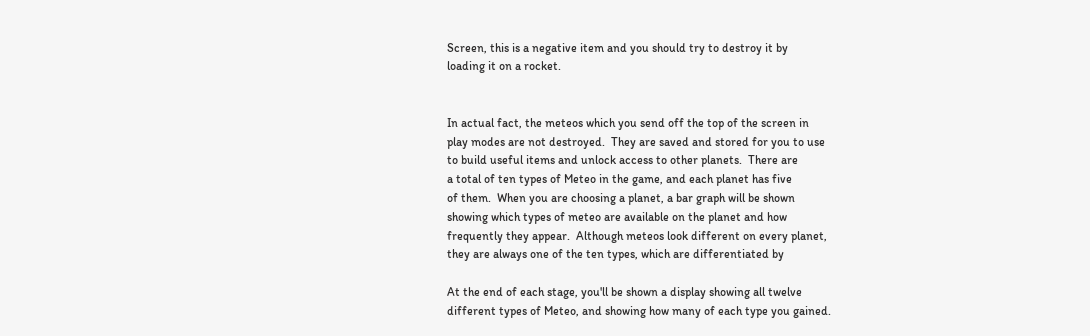Screen, this is a negative item and you should try to destroy it by
loading it on a rocket.


In actual fact, the meteos which you send off the top of the screen in
play modes are not destroyed.  They are saved and stored for you to use
to build useful items and unlock access to other planets.  There are
a total of ten types of Meteo in the game, and each planet has five
of them.  When you are choosing a planet, a bar graph will be shown
showing which types of meteo are available on the planet and how
frequently they appear.  Although meteos look different on every planet,
they are always one of the ten types, which are differentiated by

At the end of each stage, you'll be shown a display showing all twelve
different types of Meteo, and showing how many of each type you gained.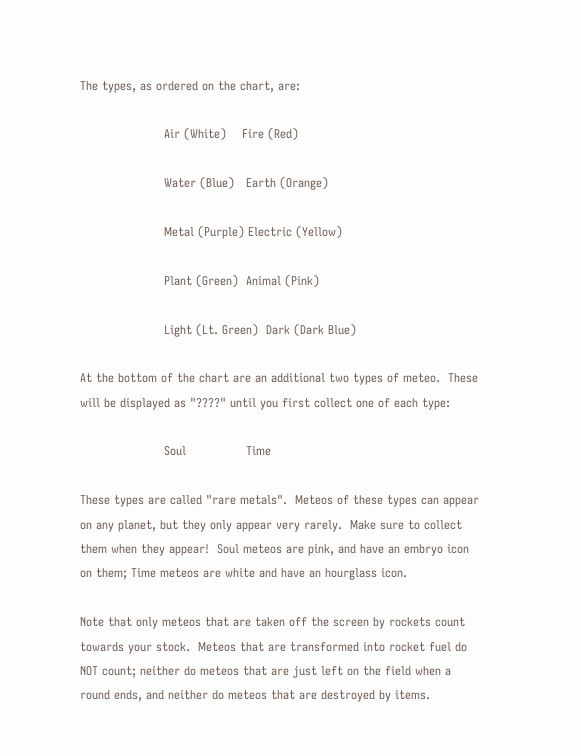The types, as ordered on the chart, are:

                     Air (White)    Fire (Red)

                     Water (Blue)   Earth (Orange)

                     Metal (Purple) Electric (Yellow)

                     Plant (Green)  Animal (Pink)

                     Light (Lt. Green)  Dark (Dark Blue)

At the bottom of the chart are an additional two types of meteo.  These
will be displayed as "????" until you first collect one of each type:

                     Soul               Time

These types are called "rare metals".  Meteos of these types can appear
on any planet, but they only appear very rarely.  Make sure to collect
them when they appear!  Soul meteos are pink, and have an embryo icon
on them; Time meteos are white and have an hourglass icon.

Note that only meteos that are taken off the screen by rockets count
towards your stock.  Meteos that are transformed into rocket fuel do
NOT count; neither do meteos that are just left on the field when a
round ends, and neither do meteos that are destroyed by items.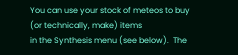You can use your stock of meteos to buy (or technically, make) items
in the Synthesis menu (see below).  The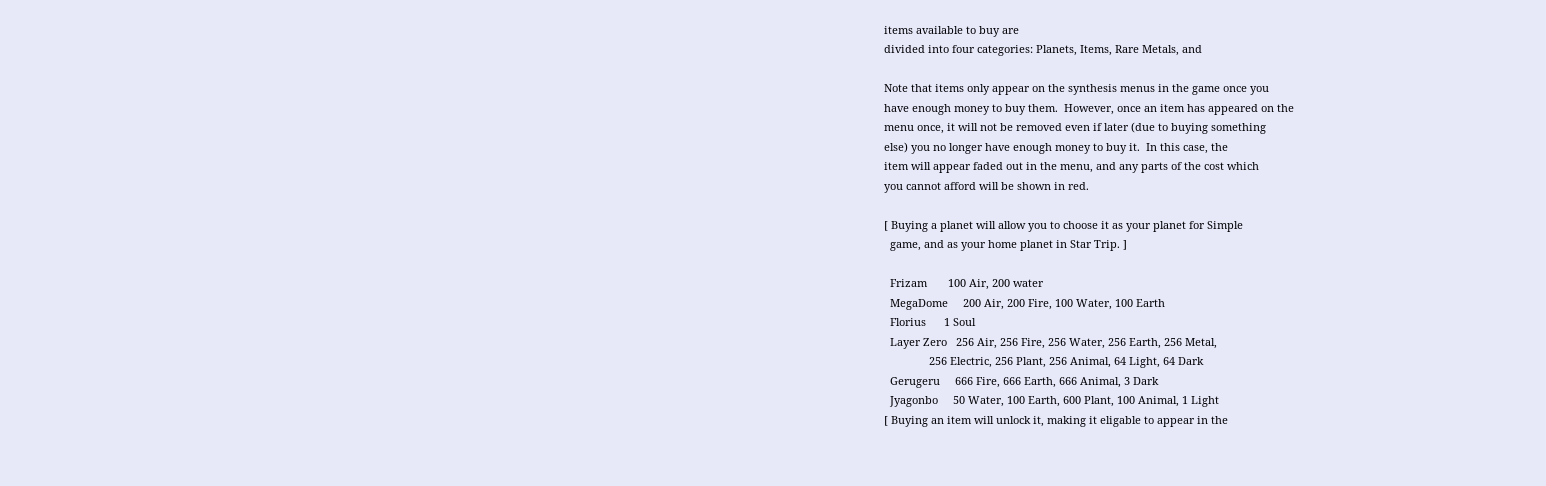items available to buy are
divided into four categories: Planets, Items, Rare Metals, and

Note that items only appear on the synthesis menus in the game once you
have enough money to buy them.  However, once an item has appeared on the
menu once, it will not be removed even if later (due to buying something
else) you no longer have enough money to buy it.  In this case, the
item will appear faded out in the menu, and any parts of the cost which
you cannot afford will be shown in red.

[ Buying a planet will allow you to choose it as your planet for Simple
  game, and as your home planet in Star Trip. ]

  Frizam       100 Air, 200 water
  MegaDome     200 Air, 200 Fire, 100 Water, 100 Earth
  Florius      1 Soul
  Layer Zero   256 Air, 256 Fire, 256 Water, 256 Earth, 256 Metal,
               256 Electric, 256 Plant, 256 Animal, 64 Light, 64 Dark
  Gerugeru     666 Fire, 666 Earth, 666 Animal, 3 Dark
  Jyagonbo     50 Water, 100 Earth, 600 Plant, 100 Animal, 1 Light
[ Buying an item will unlock it, making it eligable to appear in the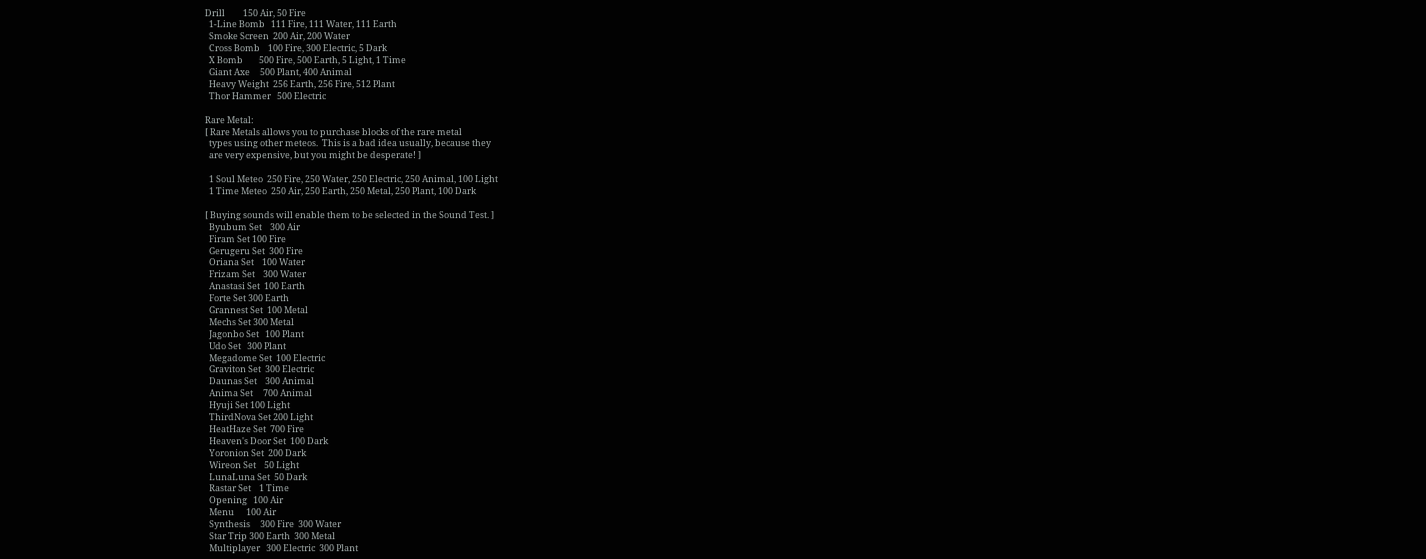Drill         150 Air, 50 Fire
  1-Line Bomb   111 Fire, 111 Water, 111 Earth
  Smoke Screen  200 Air, 200 Water
  Cross Bomb    100 Fire, 300 Electric, 5 Dark
  X Bomb        500 Fire, 500 Earth, 5 Light, 1 Time
  Giant Axe     500 Plant, 400 Animal
  Heavy Weight  256 Earth, 256 Fire, 512 Plant
  Thor Hammer   500 Electric

Rare Metal:
[ Rare Metals allows you to purchase blocks of the rare metal
  types using other meteos.  This is a bad idea usually, because they
  are very expensive, but you might be desperate! ]

  1 Soul Meteo  250 Fire, 250 Water, 250 Electric, 250 Animal, 100 Light
  1 Time Meteo  250 Air, 250 Earth, 250 Metal, 250 Plant, 100 Dark

[ Buying sounds will enable them to be selected in the Sound Test. ]
  Byubum Set    300 Air
  Firam Set 100 Fire
  Gerugeru Set  300 Fire
  Oriana Set    100 Water
  Frizam Set    300 Water
  Anastasi Set  100 Earth
  Forte Set 300 Earth
  Grannest Set  100 Metal
  Mechs Set 300 Metal
  Jagonbo Set   100 Plant
  Udo Set   300 Plant
  Megadome Set  100 Electric
  Graviton Set  300 Electric
  Daunas Set    300 Animal
  Anima Set     700 Animal
  Hyuji Set 100 Light
  ThirdNova Set 200 Light
  HeatHaze Set  700 Fire
  Heaven's Door Set  100 Dark
  Yoronion Set  200 Dark
  Wireon Set    50 Light
  LunaLuna Set  50 Dark
  Rastar Set    1 Time
  Opening   100 Air
  Menu      100 Air
  Synthesis     300 Fire  300 Water
  Star Trip 300 Earth  300 Metal
  Multiplayer   300 Electric  300 Plant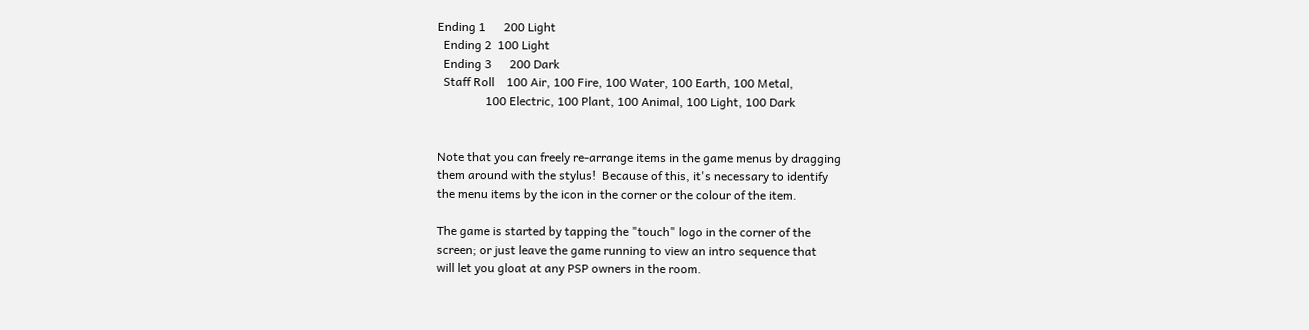Ending 1      200 Light
  Ending 2  100 Light
  Ending 3      200 Dark
  Staff Roll    100 Air, 100 Fire, 100 Water, 100 Earth, 100 Metal,
                100 Electric, 100 Plant, 100 Animal, 100 Light, 100 Dark


Note that you can freely re-arrange items in the game menus by dragging
them around with the stylus!  Because of this, it's necessary to identify
the menu items by the icon in the corner or the colour of the item.

The game is started by tapping the "touch" logo in the corner of the
screen; or just leave the game running to view an intro sequence that
will let you gloat at any PSP owners in the room.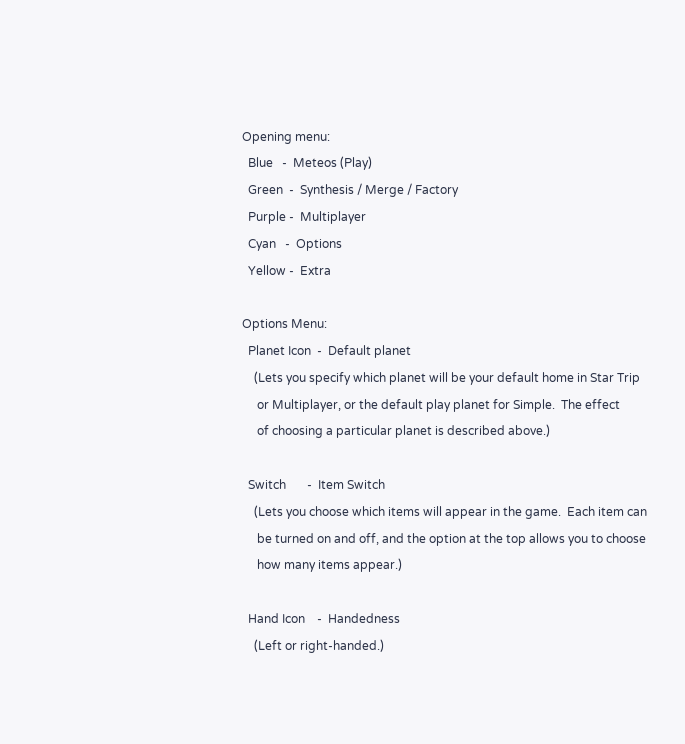Opening menu:
  Blue   -  Meteos (Play)
  Green  -  Synthesis / Merge / Factory
  Purple -  Multiplayer
  Cyan   -  Options
  Yellow -  Extra

Options Menu:
  Planet Icon  -  Default planet
    (Lets you specify which planet will be your default home in Star Trip
     or Multiplayer, or the default play planet for Simple.  The effect
     of choosing a particular planet is described above.)

  Switch       -  Item Switch
    (Lets you choose which items will appear in the game.  Each item can
     be turned on and off, and the option at the top allows you to choose
     how many items appear.)

  Hand Icon    -  Handedness
    (Left or right-handed.)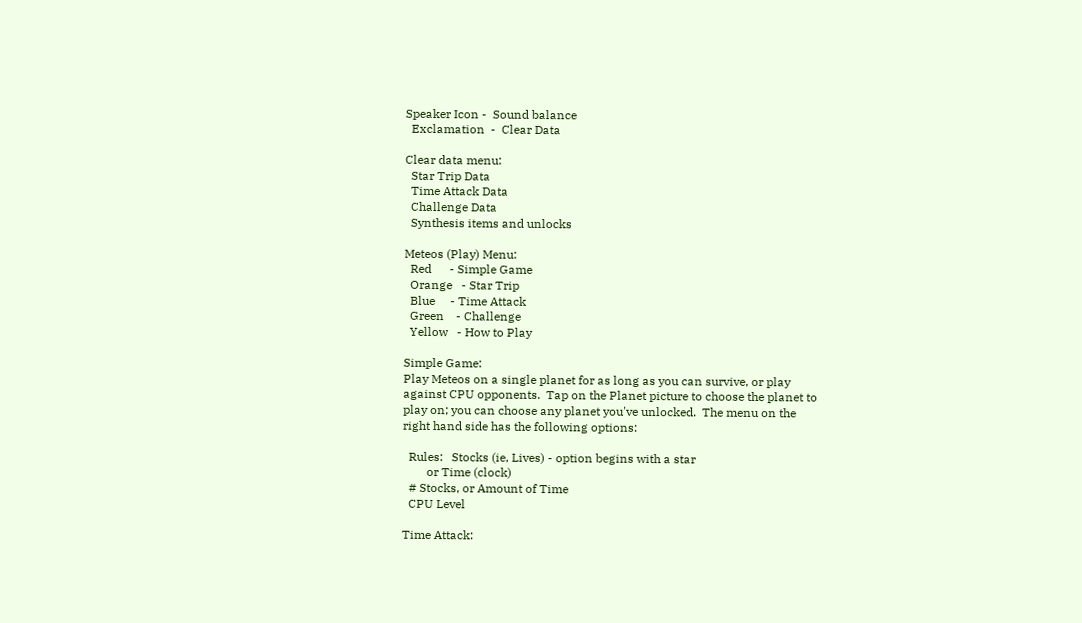Speaker Icon -  Sound balance
  Exclamation  -  Clear Data

Clear data menu:
  Star Trip Data
  Time Attack Data
  Challenge Data
  Synthesis items and unlocks

Meteos (Play) Menu:
  Red      - Simple Game
  Orange   - Star Trip
  Blue     - Time Attack
  Green    - Challenge
  Yellow   - How to Play

Simple Game:
Play Meteos on a single planet for as long as you can survive, or play
against CPU opponents.  Tap on the Planet picture to choose the planet to
play on; you can choose any planet you've unlocked.  The menu on the
right hand side has the following options:

  Rules:   Stocks (ie, Lives) - option begins with a star
        or Time (clock)
  # Stocks, or Amount of Time
  CPU Level

Time Attack: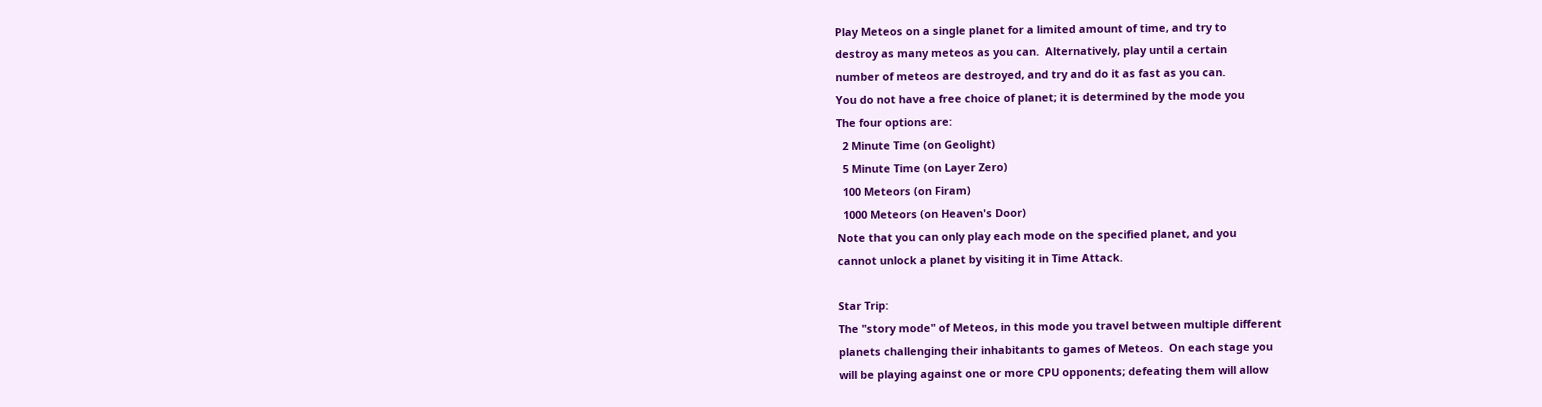Play Meteos on a single planet for a limited amount of time, and try to
destroy as many meteos as you can.  Alternatively, play until a certain
number of meteos are destroyed, and try and do it as fast as you can.
You do not have a free choice of planet; it is determined by the mode you
The four options are:
  2 Minute Time (on Geolight)
  5 Minute Time (on Layer Zero)
  100 Meteors (on Firam)
  1000 Meteors (on Heaven's Door)
Note that you can only play each mode on the specified planet, and you
cannot unlock a planet by visiting it in Time Attack.

Star Trip:
The "story mode" of Meteos, in this mode you travel between multiple different
planets challenging their inhabitants to games of Meteos.  On each stage you
will be playing against one or more CPU opponents; defeating them will allow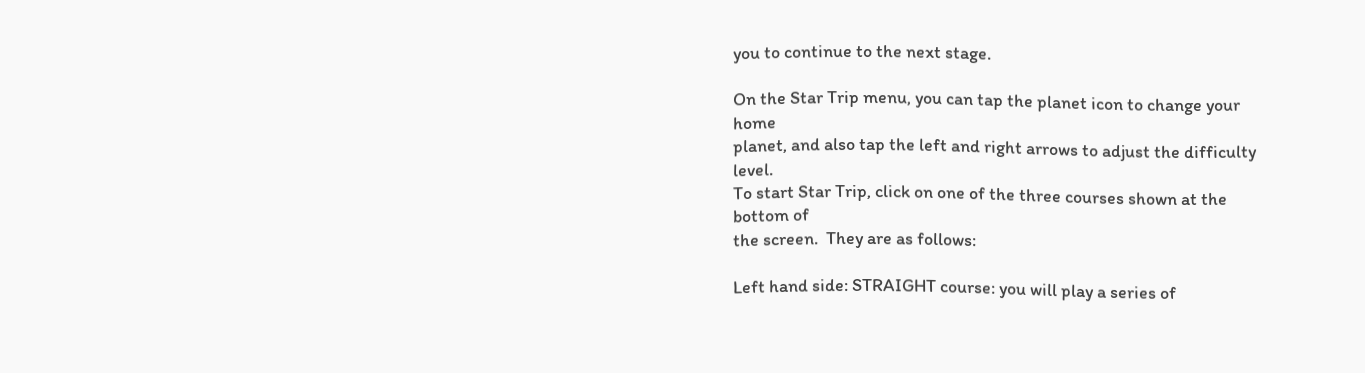you to continue to the next stage.

On the Star Trip menu, you can tap the planet icon to change your home
planet, and also tap the left and right arrows to adjust the difficulty level.
To start Star Trip, click on one of the three courses shown at the bottom of
the screen.  They are as follows:

Left hand side: STRAIGHT course: you will play a series of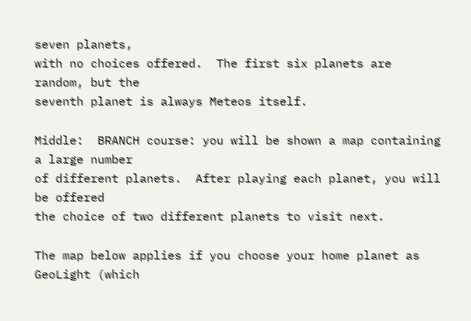seven planets,
with no choices offered.  The first six planets are random, but the
seventh planet is always Meteos itself.

Middle:  BRANCH course: you will be shown a map containing a large number
of different planets.  After playing each planet, you will be offered
the choice of two different planets to visit next.

The map below applies if you choose your home planet as GeoLight (which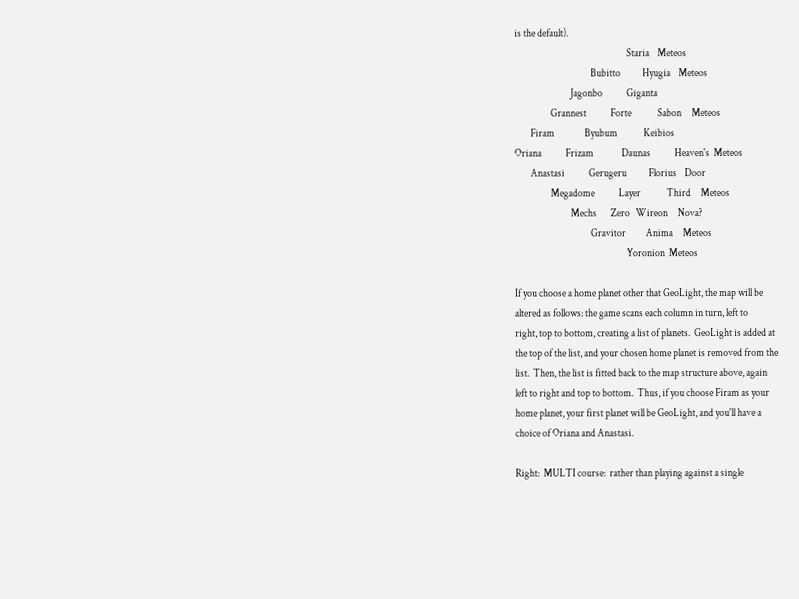is the default).
                                                        Staria    Meteos
                                      Bubitto           Hyugia    Meteos
                            Jagonbo            Giganta
                  Grannest            Forte             Sabon     Meteos
        Firam               Byubum             Keibios
Oriana            Frizam              Daunas            Heaven's  Meteos
        Anastasi            Gerugeru           Florius    Door
                  Megadome            Layer             Third     Meteos
                            Mechs       Zero   Wireon     Nova?
                                      Gravitor          Anima     Meteos
                                                        Yoronion  Meteos

If you choose a home planet other that GeoLight, the map will be
altered as follows: the game scans each column in turn, left to
right, top to bottom, creating a list of planets.  GeoLight is added at
the top of the list, and your chosen home planet is removed from the
list.  Then, the list is fitted back to the map structure above, again
left to right and top to bottom.  Thus, if you choose Firam as your
home planet, your first planet will be GeoLight, and you'll have a
choice of Oriana and Anastasi.

Right:  MULTI course:  rather than playing against a single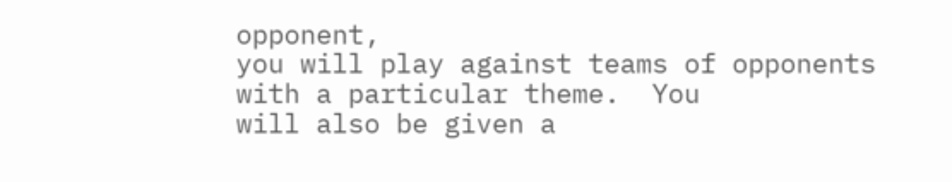opponent,
you will play against teams of opponents with a particular theme.  You
will also be given a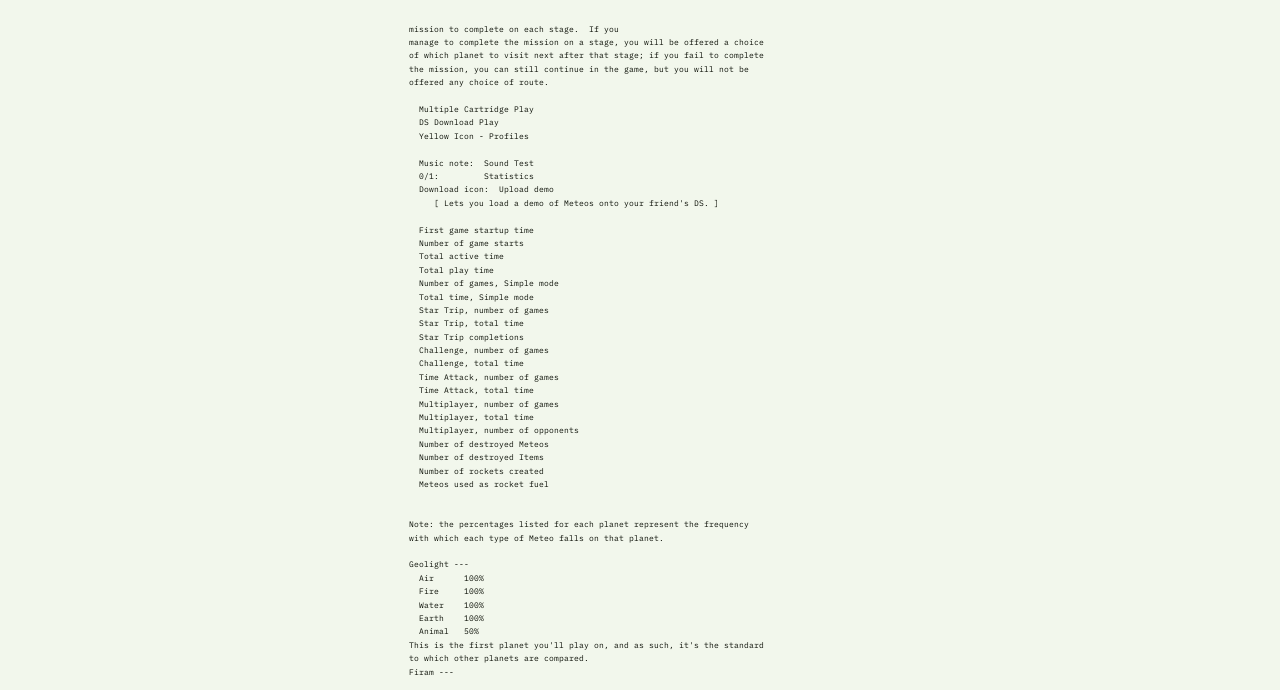mission to complete on each stage.  If you
manage to complete the mission on a stage, you will be offered a choice
of which planet to visit next after that stage; if you fail to complete
the mission, you can still continue in the game, but you will not be
offered any choice of route.

  Multiple Cartridge Play
  DS Download Play
  Yellow Icon - Profiles

  Music note:  Sound Test
  0/1:         Statistics
  Download icon:  Upload demo
     [ Lets you load a demo of Meteos onto your friend's DS. ]

  First game startup time
  Number of game starts
  Total active time
  Total play time
  Number of games, Simple mode
  Total time, Simple mode
  Star Trip, number of games
  Star Trip, total time
  Star Trip completions
  Challenge, number of games
  Challenge, total time
  Time Attack, number of games
  Time Attack, total time
  Multiplayer, number of games
  Multiplayer, total time
  Multiplayer, number of opponents
  Number of destroyed Meteos
  Number of destroyed Items
  Number of rockets created
  Meteos used as rocket fuel


Note: the percentages listed for each planet represent the frequency
with which each type of Meteo falls on that planet.

Geolight ---
  Air      100%
  Fire     100%
  Water    100%
  Earth    100%
  Animal   50%
This is the first planet you'll play on, and as such, it's the standard
to which other planets are compared.
Firam ---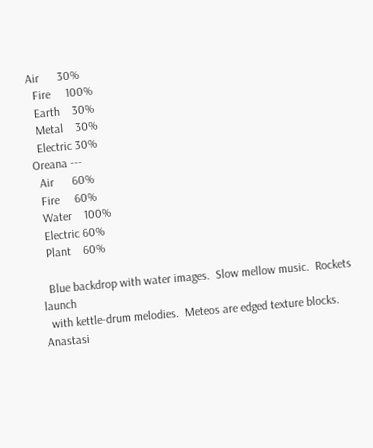Air      30%
  Fire     100%
  Earth    30%
  Metal    30%
  Electric 30%
Oreana ---
  Air      60%
  Fire     60%
  Water    100%
  Electric 60%
  Plant    60%

  Blue backdrop with water images.  Slow mellow music.  Rockets launch
  with kettle-drum melodies.  Meteos are edged texture blocks.
Anastasi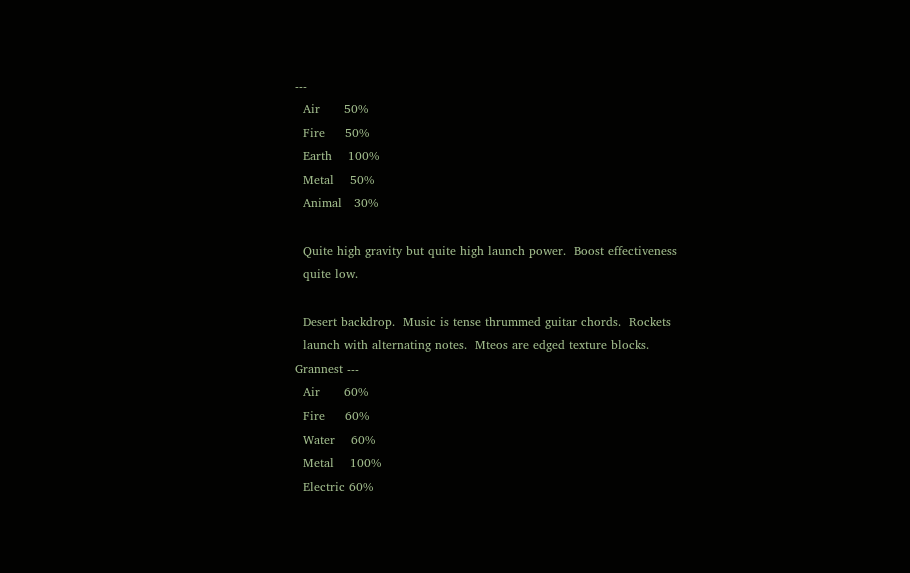---
  Air      50%
  Fire     50%
  Earth    100%
  Metal    50%
  Animal   30%

  Quite high gravity but quite high launch power.  Boost effectiveness
  quite low.

  Desert backdrop.  Music is tense thrummed guitar chords.  Rockets
  launch with alternating notes.  Mteos are edged texture blocks.
Grannest ---
  Air      60%
  Fire     60%
  Water    60%
  Metal    100%
  Electric 60%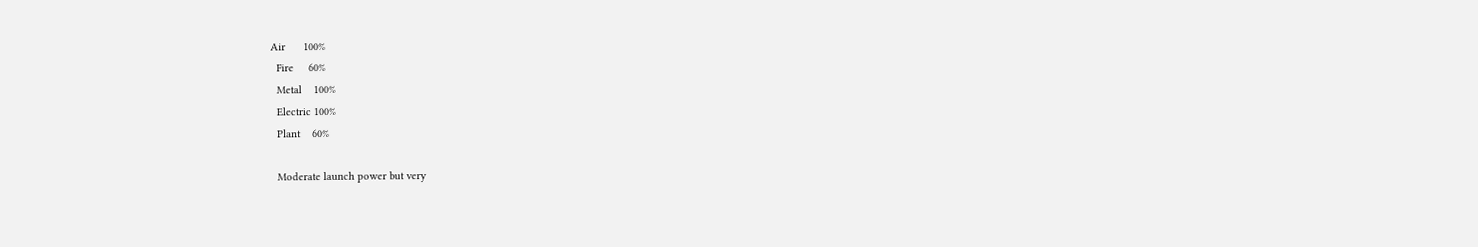Air      100%
  Fire     60%
  Metal    100%
  Electric 100%
  Plant    60%

  Moderate launch power but very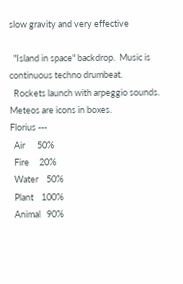slow gravity and very effective

  "Island in space" backdrop.  Music is continuous techno drumbeat.
  Rockets launch with arpeggio sounds.  Meteos are icons in boxes.
Florius ---
  Air      50%
  Fire     20%
  Water    50%
  Plant    100%
  Animal   90%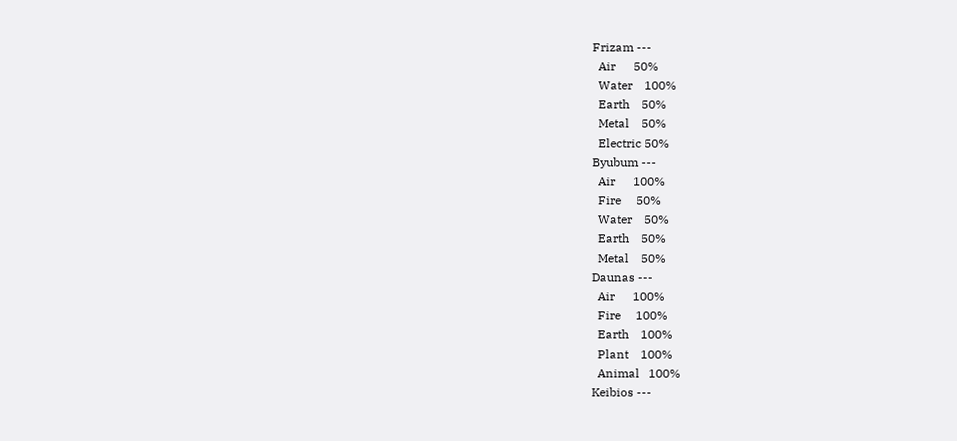Frizam ---
  Air      50%
  Water    100%
  Earth    50%
  Metal    50%
  Electric 50%
Byubum ---
  Air      100%
  Fire     50%
  Water    50%
  Earth    50%
  Metal    50%
Daunas ---
  Air      100%
  Fire     100%
  Earth    100%
  Plant    100%
  Animal   100%
Keibios ---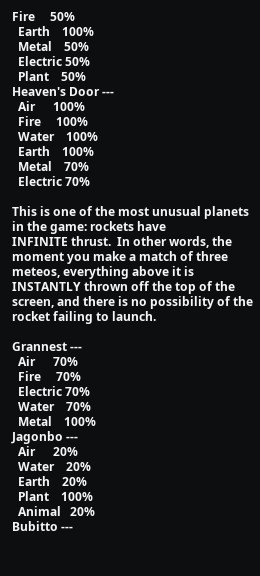Fire     50%
  Earth    100%
  Metal    50%
  Electric 50%
  Plant    50%
Heaven's Door ---
  Air      100%
  Fire     100%
  Water    100%
  Earth    100%
  Metal    70%
  Electric 70%

This is one of the most unusual planets in the game: rockets have
INFINITE thrust.  In other words, the moment you make a match of three
meteos, everything above it is INSTANTLY thrown off the top of the
screen, and there is no possibility of the rocket failing to launch.

Grannest ---
  Air      70%
  Fire     70%
  Electric 70%
  Water    70%
  Metal    100%
Jagonbo ---
  Air      20%
  Water    20%
  Earth    20%
  Plant    100%
  Animal   20%
Bubitto ---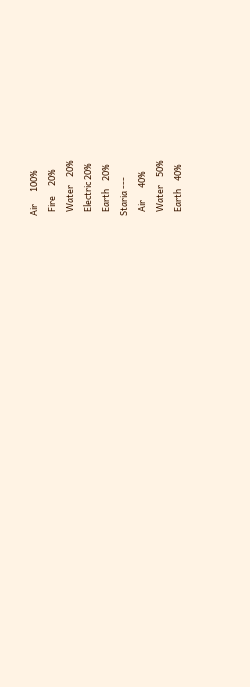Air      100%
  Fire     20%
  Water    20%
  Electric 20%
  Earth    20%
Staria ---
  Air      40%
  Water    50%
  Earth    40%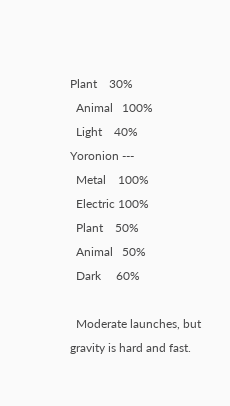Plant    30%
  Animal   100%
  Light    40%
Yoronion ---
  Metal    100%
  Electric 100%
  Plant    50%
  Animal   50%
  Dark     60%

  Moderate launches, but gravity is hard and fast.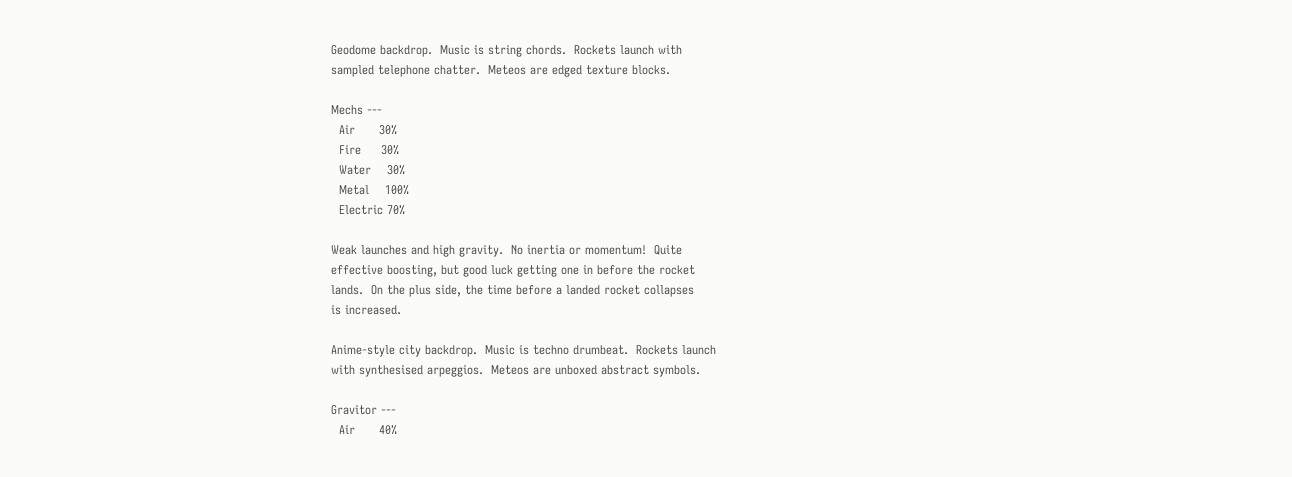Geodome backdrop.  Music is string chords.  Rockets launch with
sampled telephone chatter.  Meteos are edged texture blocks.

Mechs ---
  Air      30%
  Fire     30%
  Water    30%
  Metal    100%
  Electric 70%

Weak launches and high gravity.  No inertia or momentum!  Quite
effective boosting, but good luck getting one in before the rocket
lands.  On the plus side, the time before a landed rocket collapses
is increased.

Anime-style city backdrop.  Music is techno drumbeat.  Rockets launch
with synthesised arpeggios.  Meteos are unboxed abstract symbols.

Gravitor ---
  Air      40%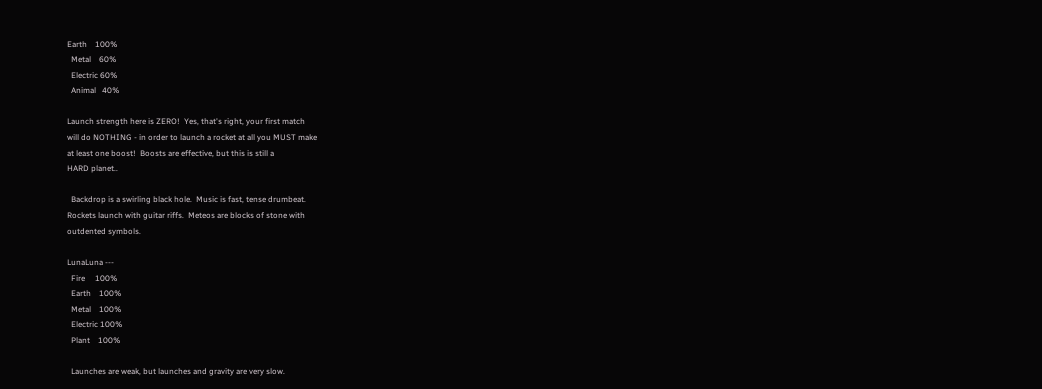Earth    100%
  Metal    60%
  Electric 60%
  Animal   40%

Launch strength here is ZERO!  Yes, that's right, your first match
will do NOTHING - in order to launch a rocket at all you MUST make
at least one boost!  Boosts are effective, but this is still a
HARD planet..

  Backdrop is a swirling black hole.  Music is fast, tense drumbeat.
Rockets launch with guitar riffs.  Meteos are blocks of stone with
outdented symbols.

LunaLuna ---
  Fire     100%
  Earth    100%
  Metal    100%
  Electric 100%
  Plant    100%

  Launches are weak, but launches and gravity are very slow.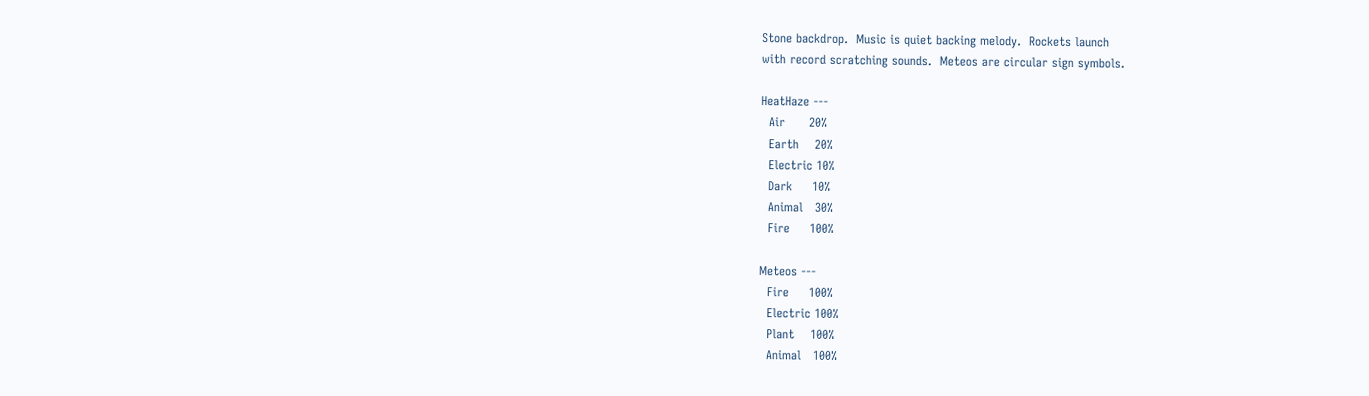Stone backdrop.  Music is quiet backing melody.  Rockets launch
with record scratching sounds.  Meteos are circular sign symbols.

HeatHaze ---
  Air      20%
  Earth    20%
  Electric 10%
  Dark     10%
  Animal   30%
  Fire     100%

Meteos ---
  Fire     100%
  Electric 100%
  Plant    100%
  Animal   100%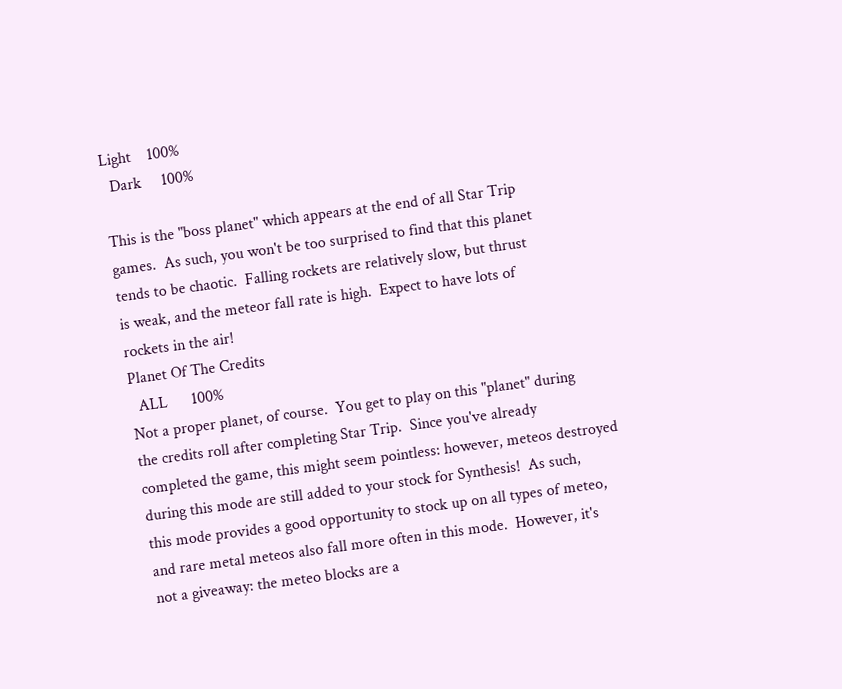Light    100%
  Dark     100%

This is the "boss planet" which appears at the end of all Star Trip
games.  As such, you won't be too surprised to find that this planet
tends to be chaotic.  Falling rockets are relatively slow, but thrust
is weak, and the meteor fall rate is high.  Expect to have lots of
rockets in the air!
Planet Of The Credits
  ALL      100%
Not a proper planet, of course.  You get to play on this "planet" during
the credits roll after completing Star Trip.  Since you've already
completed the game, this might seem pointless: however, meteos destroyed
during this mode are still added to your stock for Synthesis!  As such,
this mode provides a good opportunity to stock up on all types of meteo,
and rare metal meteos also fall more often in this mode.  However, it's
not a giveaway: the meteo blocks are a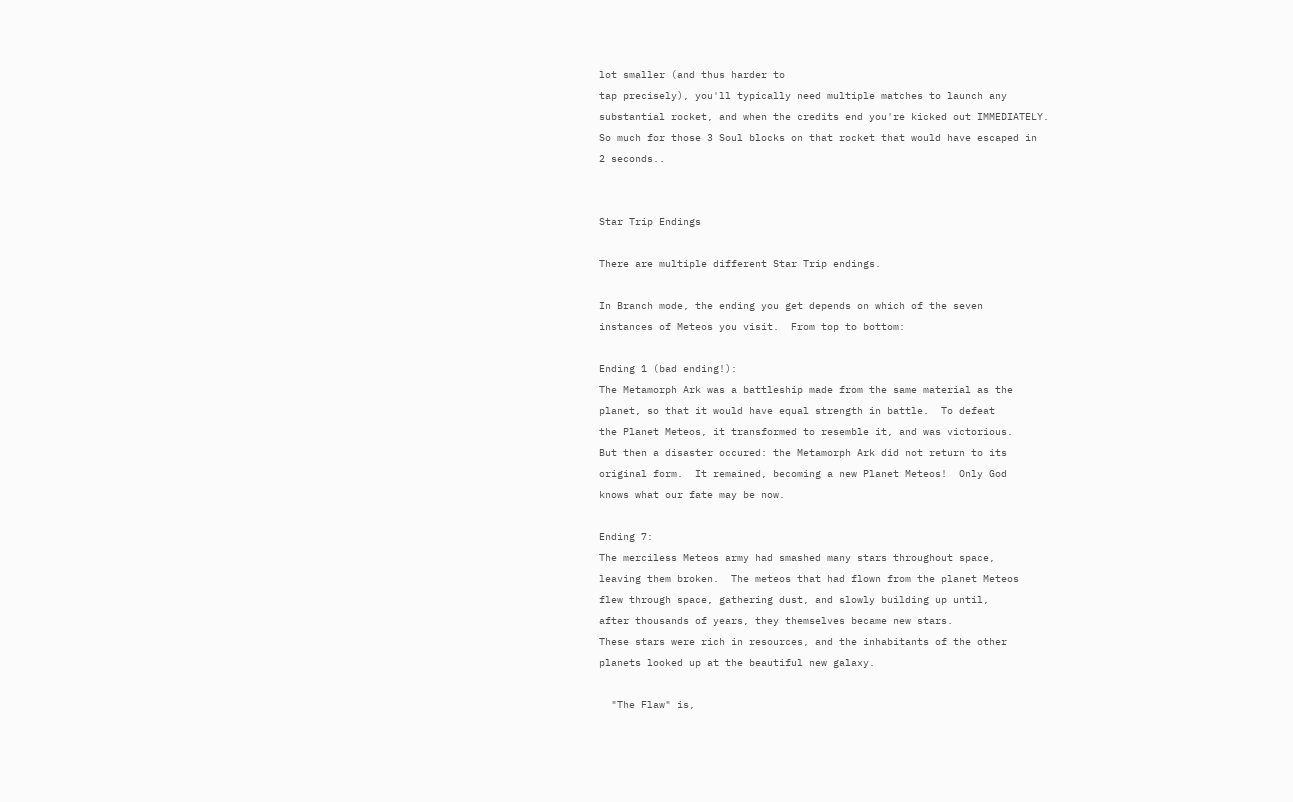lot smaller (and thus harder to
tap precisely), you'll typically need multiple matches to launch any
substantial rocket, and when the credits end you're kicked out IMMEDIATELY.
So much for those 3 Soul blocks on that rocket that would have escaped in
2 seconds..


Star Trip Endings

There are multiple different Star Trip endings.

In Branch mode, the ending you get depends on which of the seven
instances of Meteos you visit.  From top to bottom:

Ending 1 (bad ending!):
The Metamorph Ark was a battleship made from the same material as the
planet, so that it would have equal strength in battle.  To defeat
the Planet Meteos, it transformed to resemble it, and was victorious.
But then a disaster occured: the Metamorph Ark did not return to its
original form.  It remained, becoming a new Planet Meteos!  Only God
knows what our fate may be now.

Ending 7:
The merciless Meteos army had smashed many stars throughout space,
leaving them broken.  The meteos that had flown from the planet Meteos
flew through space, gathering dust, and slowly building up until,
after thousands of years, they themselves became new stars.
These stars were rich in resources, and the inhabitants of the other
planets looked up at the beautiful new galaxy.

  "The Flaw" is,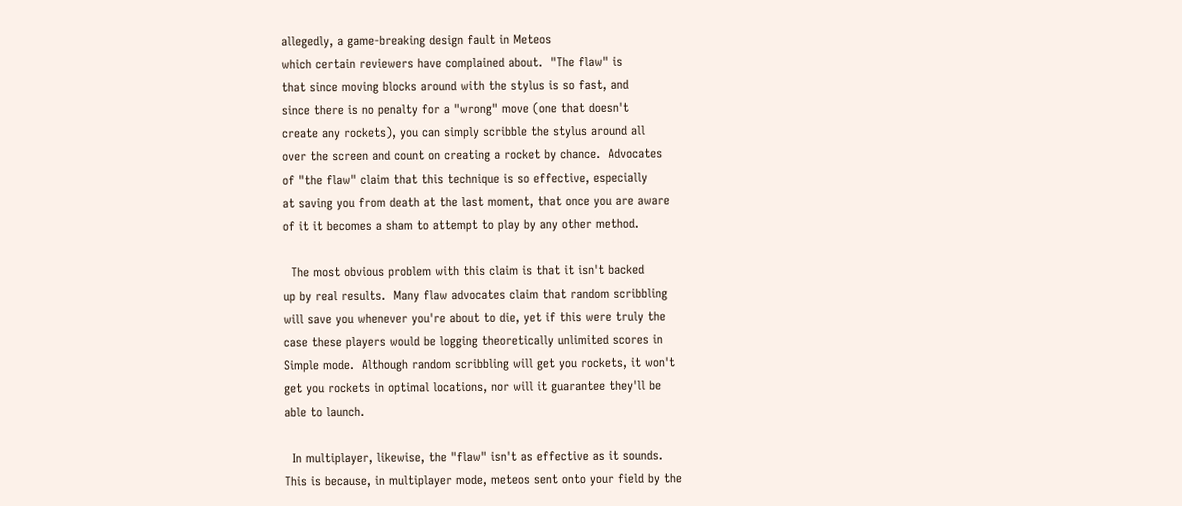allegedly, a game-breaking design fault in Meteos
which certain reviewers have complained about.  "The flaw" is
that since moving blocks around with the stylus is so fast, and
since there is no penalty for a "wrong" move (one that doesn't
create any rockets), you can simply scribble the stylus around all
over the screen and count on creating a rocket by chance.  Advocates
of "the flaw" claim that this technique is so effective, especially
at saving you from death at the last moment, that once you are aware
of it it becomes a sham to attempt to play by any other method.

  The most obvious problem with this claim is that it isn't backed
up by real results.  Many flaw advocates claim that random scribbling
will save you whenever you're about to die, yet if this were truly the
case these players would be logging theoretically unlimited scores in
Simple mode.  Although random scribbling will get you rockets, it won't
get you rockets in optimal locations, nor will it guarantee they'll be
able to launch.

  In multiplayer, likewise, the "flaw" isn't as effective as it sounds.
This is because, in multiplayer mode, meteos sent onto your field by the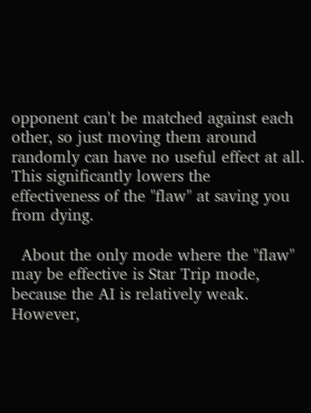opponent can't be matched against each other, so just moving them around
randomly can have no useful effect at all.  This significantly lowers the
effectiveness of the "flaw" at saving you from dying.

  About the only mode where the "flaw" may be effective is Star Trip mode,
because the AI is relatively weak.  However,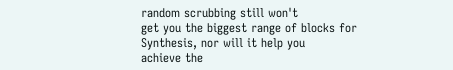random scrubbing still won't
get you the biggest range of blocks for Synthesis, nor will it help you
achieve the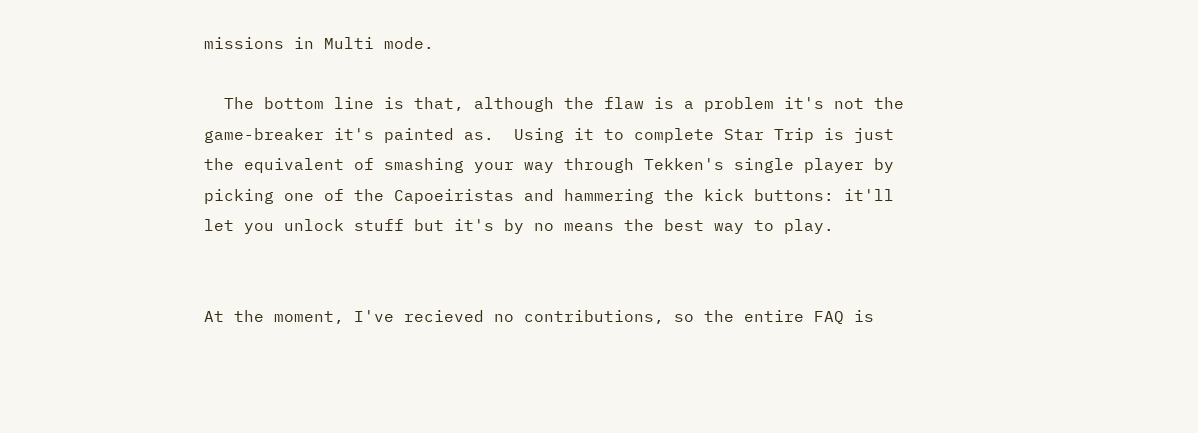missions in Multi mode.

  The bottom line is that, although the flaw is a problem it's not the
game-breaker it's painted as.  Using it to complete Star Trip is just
the equivalent of smashing your way through Tekken's single player by
picking one of the Capoeiristas and hammering the kick buttons: it'll
let you unlock stuff but it's by no means the best way to play.


At the moment, I've recieved no contributions, so the entire FAQ is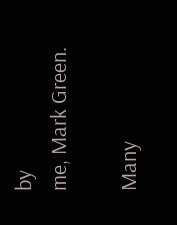by
me, Mark Green.

Many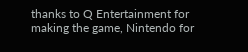thanks to Q Entertainment for making the game, Nintendo for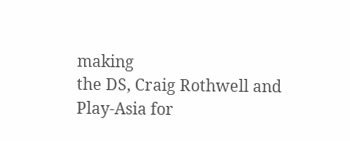making
the DS, Craig Rothwell and Play-Asia for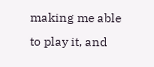making me able to play it, and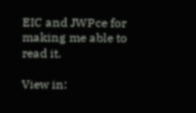EIC and JWPce for making me able to read it.

View in: